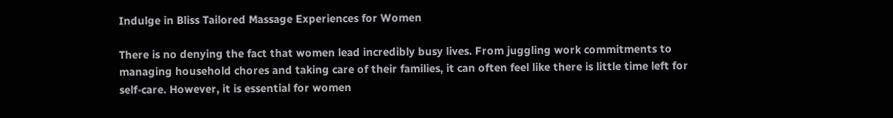Indulge in Bliss Tailored Massage Experiences for Women

There is no denying the fact that women lead incredibly busy lives. From juggling work commitments to managing household chores and taking care of their families, it can often feel like there is little time left for self-care. However, it is essential for women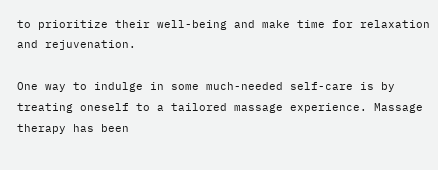to prioritize their well-being and make time for relaxation and rejuvenation.

One way to indulge in some much-needed self-care is by treating oneself to a tailored massage experience. Massage therapy has been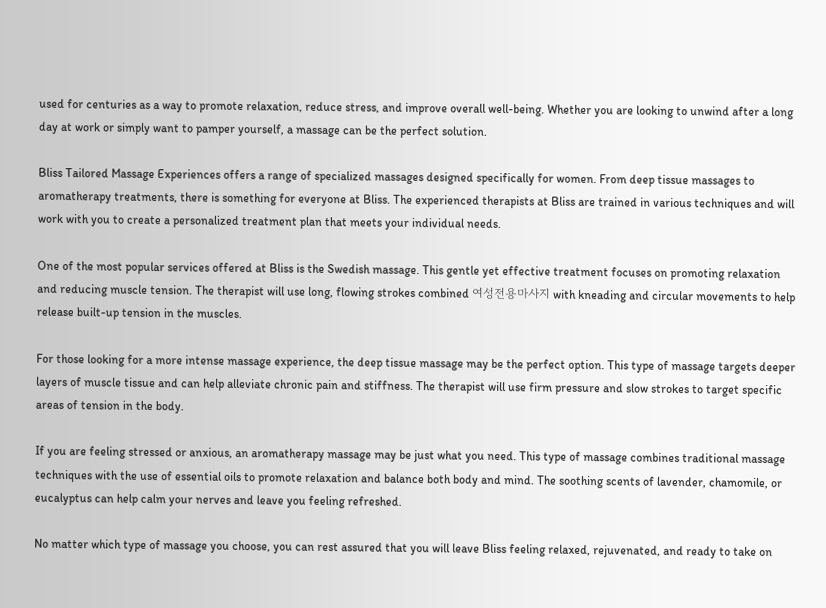used for centuries as a way to promote relaxation, reduce stress, and improve overall well-being. Whether you are looking to unwind after a long day at work or simply want to pamper yourself, a massage can be the perfect solution.

Bliss Tailored Massage Experiences offers a range of specialized massages designed specifically for women. From deep tissue massages to aromatherapy treatments, there is something for everyone at Bliss. The experienced therapists at Bliss are trained in various techniques and will work with you to create a personalized treatment plan that meets your individual needs.

One of the most popular services offered at Bliss is the Swedish massage. This gentle yet effective treatment focuses on promoting relaxation and reducing muscle tension. The therapist will use long, flowing strokes combined 여성전용마사지 with kneading and circular movements to help release built-up tension in the muscles.

For those looking for a more intense massage experience, the deep tissue massage may be the perfect option. This type of massage targets deeper layers of muscle tissue and can help alleviate chronic pain and stiffness. The therapist will use firm pressure and slow strokes to target specific areas of tension in the body.

If you are feeling stressed or anxious, an aromatherapy massage may be just what you need. This type of massage combines traditional massage techniques with the use of essential oils to promote relaxation and balance both body and mind. The soothing scents of lavender, chamomile, or eucalyptus can help calm your nerves and leave you feeling refreshed.

No matter which type of massage you choose, you can rest assured that you will leave Bliss feeling relaxed, rejuvenated, and ready to take on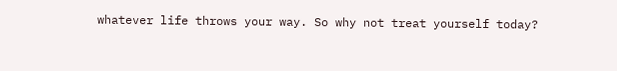whatever life throws your way. So why not treat yourself today?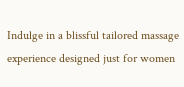Indulge in a blissful tailored massage experience designed just for women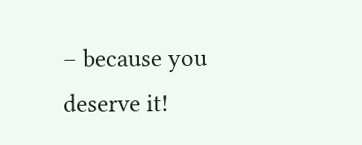– because you deserve it!